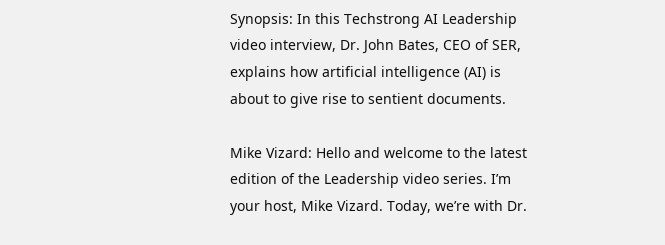Synopsis: In this Techstrong AI Leadership video interview, Dr. John Bates, CEO of SER, explains how artificial intelligence (AI) is about to give rise to sentient documents.

Mike Vizard: Hello and welcome to the latest edition of the Leadership video series. I’m your host, Mike Vizard. Today, we’re with Dr.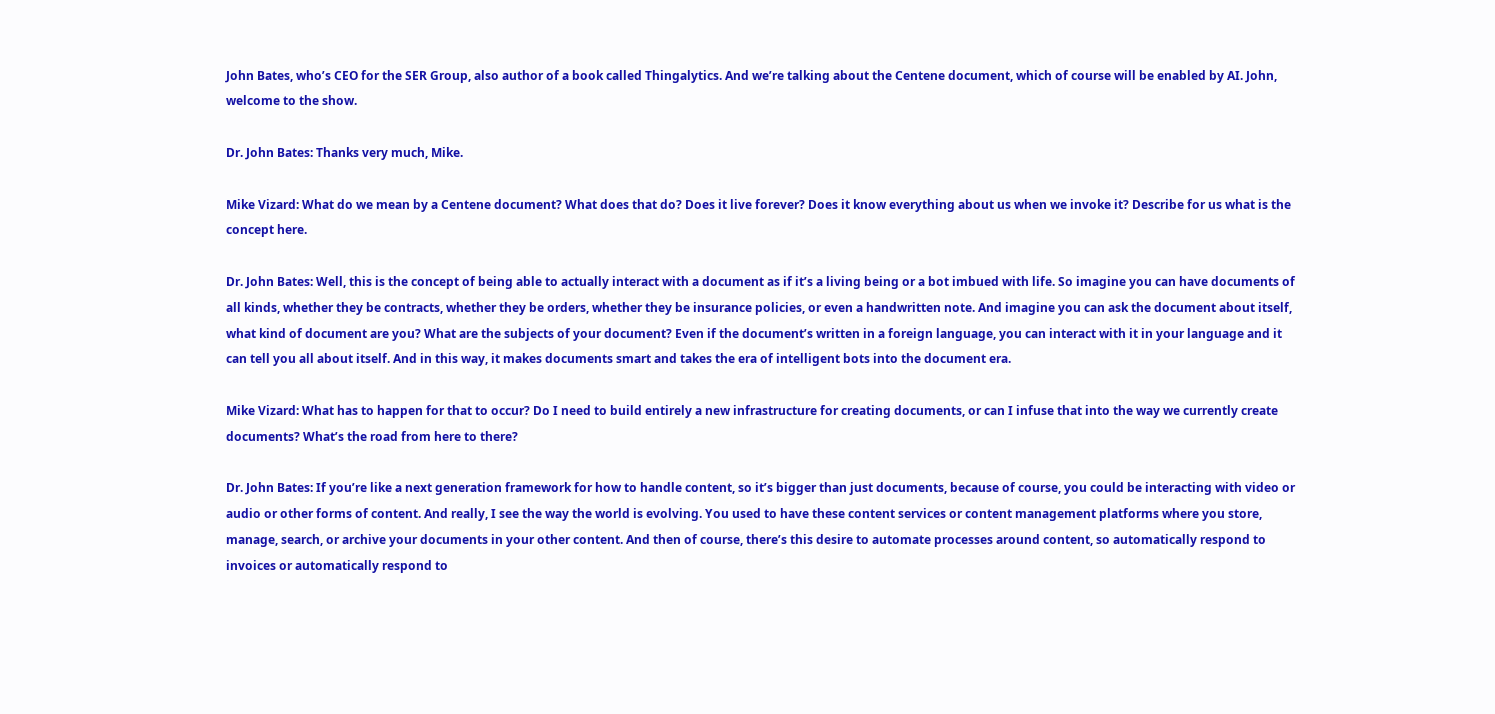John Bates, who’s CEO for the SER Group, also author of a book called Thingalytics. And we’re talking about the Centene document, which of course will be enabled by AI. John, welcome to the show.

Dr. John Bates: Thanks very much, Mike.

Mike Vizard: What do we mean by a Centene document? What does that do? Does it live forever? Does it know everything about us when we invoke it? Describe for us what is the concept here.

Dr. John Bates: Well, this is the concept of being able to actually interact with a document as if it’s a living being or a bot imbued with life. So imagine you can have documents of all kinds, whether they be contracts, whether they be orders, whether they be insurance policies, or even a handwritten note. And imagine you can ask the document about itself, what kind of document are you? What are the subjects of your document? Even if the document’s written in a foreign language, you can interact with it in your language and it can tell you all about itself. And in this way, it makes documents smart and takes the era of intelligent bots into the document era.

Mike Vizard: What has to happen for that to occur? Do I need to build entirely a new infrastructure for creating documents, or can I infuse that into the way we currently create documents? What’s the road from here to there?

Dr. John Bates: If you’re like a next generation framework for how to handle content, so it’s bigger than just documents, because of course, you could be interacting with video or audio or other forms of content. And really, I see the way the world is evolving. You used to have these content services or content management platforms where you store, manage, search, or archive your documents in your other content. And then of course, there’s this desire to automate processes around content, so automatically respond to invoices or automatically respond to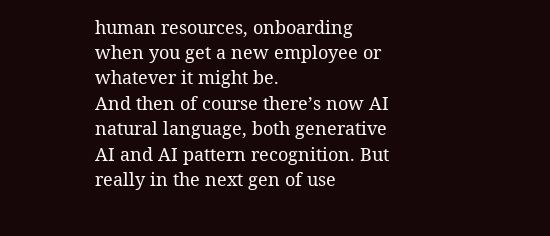human resources, onboarding when you get a new employee or whatever it might be.
And then of course there’s now AI natural language, both generative AI and AI pattern recognition. But really in the next gen of use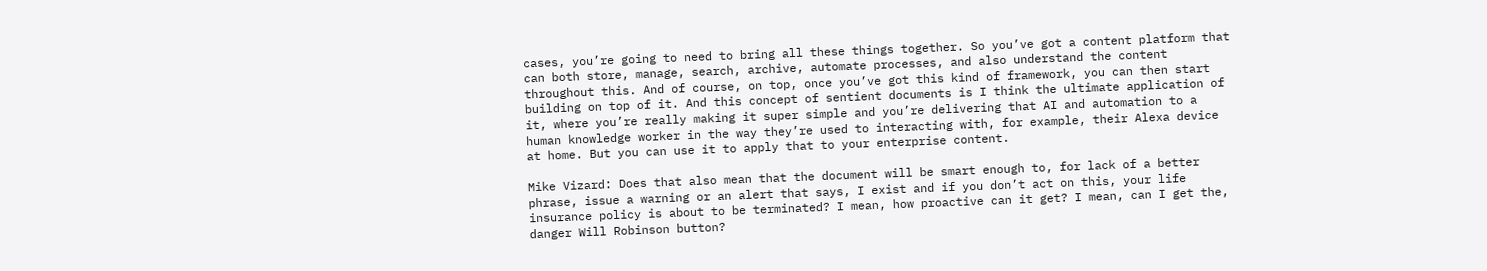cases, you’re going to need to bring all these things together. So you’ve got a content platform that can both store, manage, search, archive, automate processes, and also understand the content throughout this. And of course, on top, once you’ve got this kind of framework, you can then start building on top of it. And this concept of sentient documents is I think the ultimate application of it, where you’re really making it super simple and you’re delivering that AI and automation to a human knowledge worker in the way they’re used to interacting with, for example, their Alexa device at home. But you can use it to apply that to your enterprise content.

Mike Vizard: Does that also mean that the document will be smart enough to, for lack of a better phrase, issue a warning or an alert that says, I exist and if you don’t act on this, your life insurance policy is about to be terminated? I mean, how proactive can it get? I mean, can I get the, danger Will Robinson button?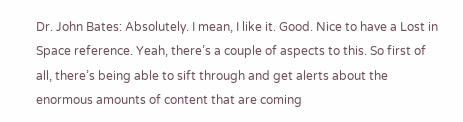Dr. John Bates: Absolutely. I mean, I like it. Good. Nice to have a Lost in Space reference. Yeah, there’s a couple of aspects to this. So first of all, there’s being able to sift through and get alerts about the enormous amounts of content that are coming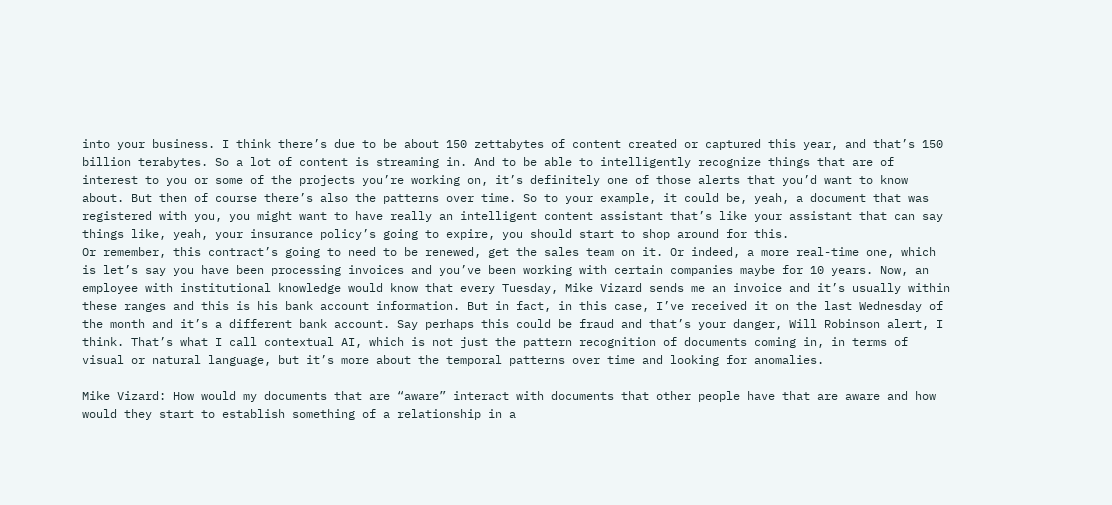into your business. I think there’s due to be about 150 zettabytes of content created or captured this year, and that’s 150 billion terabytes. So a lot of content is streaming in. And to be able to intelligently recognize things that are of interest to you or some of the projects you’re working on, it’s definitely one of those alerts that you’d want to know about. But then of course there’s also the patterns over time. So to your example, it could be, yeah, a document that was registered with you, you might want to have really an intelligent content assistant that’s like your assistant that can say things like, yeah, your insurance policy’s going to expire, you should start to shop around for this.
Or remember, this contract’s going to need to be renewed, get the sales team on it. Or indeed, a more real-time one, which is let’s say you have been processing invoices and you’ve been working with certain companies maybe for 10 years. Now, an employee with institutional knowledge would know that every Tuesday, Mike Vizard sends me an invoice and it’s usually within these ranges and this is his bank account information. But in fact, in this case, I’ve received it on the last Wednesday of the month and it’s a different bank account. Say perhaps this could be fraud and that’s your danger, Will Robinson alert, I think. That’s what I call contextual AI, which is not just the pattern recognition of documents coming in, in terms of visual or natural language, but it’s more about the temporal patterns over time and looking for anomalies.

Mike Vizard: How would my documents that are “aware” interact with documents that other people have that are aware and how would they start to establish something of a relationship in a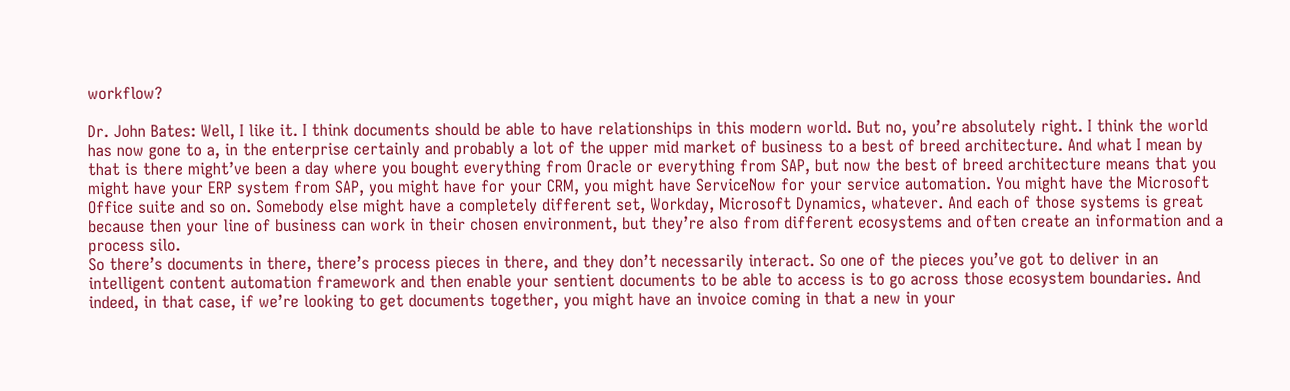workflow?

Dr. John Bates: Well, I like it. I think documents should be able to have relationships in this modern world. But no, you’re absolutely right. I think the world has now gone to a, in the enterprise certainly and probably a lot of the upper mid market of business to a best of breed architecture. And what I mean by that is there might’ve been a day where you bought everything from Oracle or everything from SAP, but now the best of breed architecture means that you might have your ERP system from SAP, you might have for your CRM, you might have ServiceNow for your service automation. You might have the Microsoft Office suite and so on. Somebody else might have a completely different set, Workday, Microsoft Dynamics, whatever. And each of those systems is great because then your line of business can work in their chosen environment, but they’re also from different ecosystems and often create an information and a process silo.
So there’s documents in there, there’s process pieces in there, and they don’t necessarily interact. So one of the pieces you’ve got to deliver in an intelligent content automation framework and then enable your sentient documents to be able to access is to go across those ecosystem boundaries. And indeed, in that case, if we’re looking to get documents together, you might have an invoice coming in that a new in your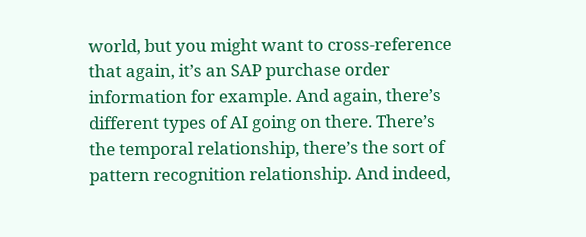world, but you might want to cross-reference that again, it’s an SAP purchase order information for example. And again, there’s different types of AI going on there. There’s the temporal relationship, there’s the sort of pattern recognition relationship. And indeed,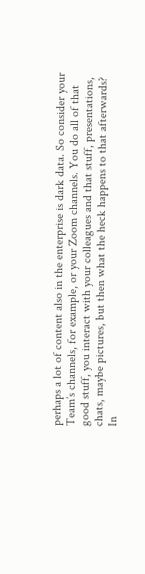perhaps a lot of content also in the enterprise is dark data. So consider your Team’s channels, for example, or your Zoom channels. You do all of that good stuff, you interact with your colleagues and that stuff, presentations, chats, maybe pictures, but then what the heck happens to that afterwards?
In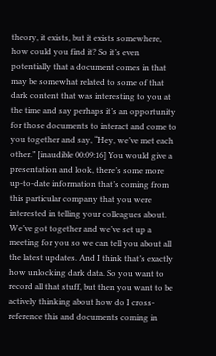theory, it exists, but it exists somewhere, how could you find it? So it’s even potentially that a document comes in that may be somewhat related to some of that dark content that was interesting to you at the time and say perhaps it’s an opportunity for those documents to interact and come to you together and say, “Hey, we’ve met each other.” [inaudible 00:09:16] You would give a presentation and look, there’s some more up-to-date information that’s coming from this particular company that you were interested in telling your colleagues about. We’ve got together and we’ve set up a meeting for you so we can tell you about all the latest updates. And I think that’s exactly how unlocking dark data. So you want to record all that stuff, but then you want to be actively thinking about how do I cross-reference this and documents coming in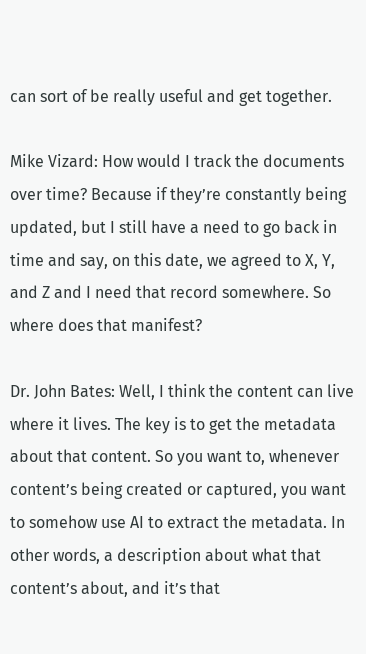can sort of be really useful and get together.

Mike Vizard: How would I track the documents over time? Because if they’re constantly being updated, but I still have a need to go back in time and say, on this date, we agreed to X, Y, and Z and I need that record somewhere. So where does that manifest?

Dr. John Bates: Well, I think the content can live where it lives. The key is to get the metadata about that content. So you want to, whenever content’s being created or captured, you want to somehow use AI to extract the metadata. In other words, a description about what that content’s about, and it’s that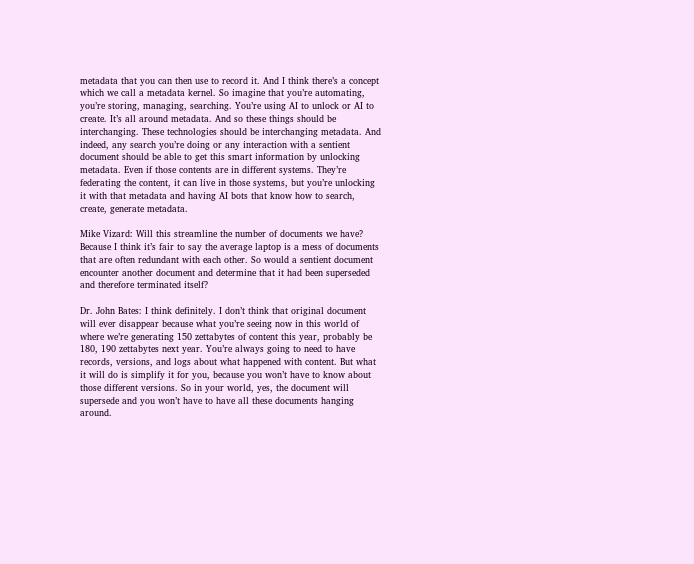metadata that you can then use to record it. And I think there’s a concept which we call a metadata kernel. So imagine that you’re automating, you’re storing, managing, searching. You’re using AI to unlock or AI to create. It’s all around metadata. And so these things should be interchanging. These technologies should be interchanging metadata. And indeed, any search you’re doing or any interaction with a sentient document should be able to get this smart information by unlocking metadata. Even if those contents are in different systems. They’re federating the content, it can live in those systems, but you’re unlocking it with that metadata and having AI bots that know how to search, create, generate metadata.

Mike Vizard: Will this streamline the number of documents we have? Because I think it’s fair to say the average laptop is a mess of documents that are often redundant with each other. So would a sentient document encounter another document and determine that it had been superseded and therefore terminated itself?

Dr. John Bates: I think definitely. I don’t think that original document will ever disappear because what you’re seeing now in this world of where we’re generating 150 zettabytes of content this year, probably be 180, 190 zettabytes next year. You’re always going to need to have records, versions, and logs about what happened with content. But what it will do is simplify it for you, because you won’t have to know about those different versions. So in your world, yes, the document will supersede and you won’t have to have all these documents hanging around.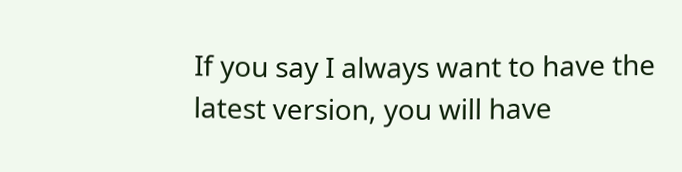If you say I always want to have the latest version, you will have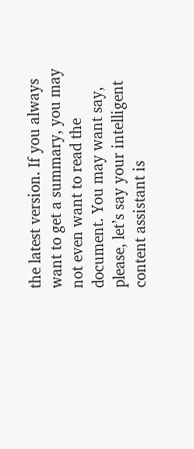the latest version. If you always want to get a summary, you may not even want to read the document. You may want say, please, let’s say your intelligent content assistant is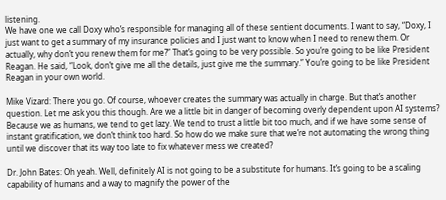listening.
We have one we call Doxy who’s responsible for managing all of these sentient documents. I want to say, “Doxy, I just want to get a summary of my insurance policies and I just want to know when I need to renew them. Or actually, why don’t you renew them for me?” That’s going to be very possible. So you’re going to be like President Reagan. He said, “Look, don’t give me all the details, just give me the summary.” You’re going to be like President Reagan in your own world.

Mike Vizard: There you go. Of course, whoever creates the summary was actually in charge. But that’s another question. Let me ask you this though. Are we a little bit in danger of becoming overly dependent upon AI systems? Because we as humans, we tend to get lazy. We tend to trust a little bit too much, and if we have some sense of instant gratification, we don’t think too hard. So how do we make sure that we’re not automating the wrong thing until we discover that its way too late to fix whatever mess we created?

Dr. John Bates: Oh yeah. Well, definitely AI is not going to be a substitute for humans. It’s going to be a scaling capability of humans and a way to magnify the power of the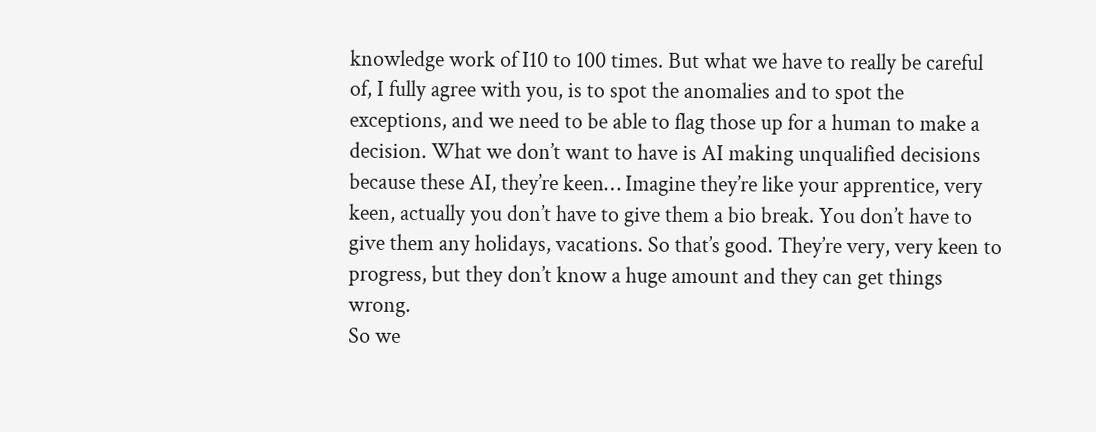knowledge work of I10 to 100 times. But what we have to really be careful of, I fully agree with you, is to spot the anomalies and to spot the exceptions, and we need to be able to flag those up for a human to make a decision. What we don’t want to have is AI making unqualified decisions because these AI, they’re keen… Imagine they’re like your apprentice, very keen, actually you don’t have to give them a bio break. You don’t have to give them any holidays, vacations. So that’s good. They’re very, very keen to progress, but they don’t know a huge amount and they can get things wrong.
So we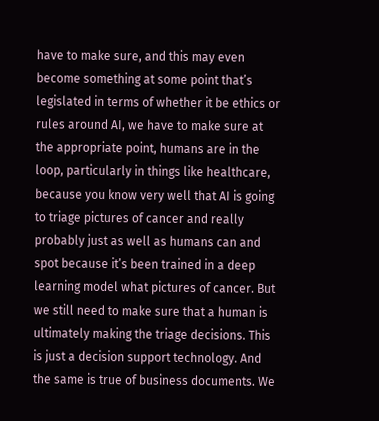have to make sure, and this may even become something at some point that’s legislated in terms of whether it be ethics or rules around AI, we have to make sure at the appropriate point, humans are in the loop, particularly in things like healthcare, because you know very well that AI is going to triage pictures of cancer and really probably just as well as humans can and spot because it’s been trained in a deep learning model what pictures of cancer. But we still need to make sure that a human is ultimately making the triage decisions. This is just a decision support technology. And the same is true of business documents. We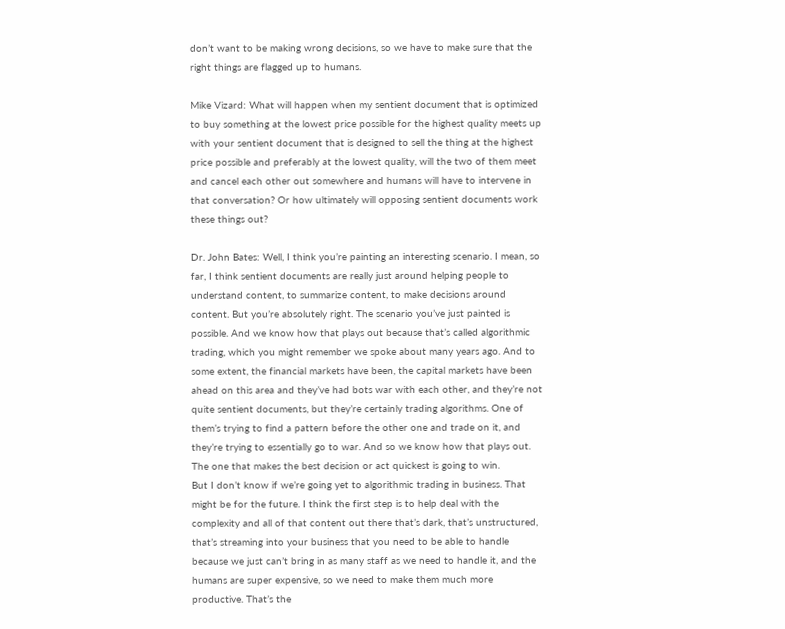don’t want to be making wrong decisions, so we have to make sure that the right things are flagged up to humans.

Mike Vizard: What will happen when my sentient document that is optimized to buy something at the lowest price possible for the highest quality meets up with your sentient document that is designed to sell the thing at the highest price possible and preferably at the lowest quality, will the two of them meet and cancel each other out somewhere and humans will have to intervene in that conversation? Or how ultimately will opposing sentient documents work these things out?

Dr. John Bates: Well, I think you’re painting an interesting scenario. I mean, so far, I think sentient documents are really just around helping people to understand content, to summarize content, to make decisions around content. But you’re absolutely right. The scenario you’ve just painted is possible. And we know how that plays out because that’s called algorithmic trading, which you might remember we spoke about many years ago. And to some extent, the financial markets have been, the capital markets have been ahead on this area and they’ve had bots war with each other, and they’re not quite sentient documents, but they’re certainly trading algorithms. One of them’s trying to find a pattern before the other one and trade on it, and they’re trying to essentially go to war. And so we know how that plays out. The one that makes the best decision or act quickest is going to win.
But I don’t know if we’re going yet to algorithmic trading in business. That might be for the future. I think the first step is to help deal with the complexity and all of that content out there that’s dark, that’s unstructured, that’s streaming into your business that you need to be able to handle because we just can’t bring in as many staff as we need to handle it, and the humans are super expensive, so we need to make them much more productive. That’s the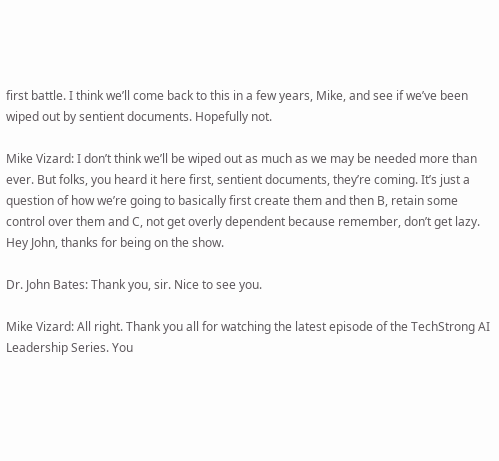first battle. I think we’ll come back to this in a few years, Mike, and see if we’ve been wiped out by sentient documents. Hopefully not.

Mike Vizard: I don’t think we’ll be wiped out as much as we may be needed more than ever. But folks, you heard it here first, sentient documents, they’re coming. It’s just a question of how we’re going to basically first create them and then B, retain some control over them and C, not get overly dependent because remember, don’t get lazy. Hey John, thanks for being on the show.

Dr. John Bates: Thank you, sir. Nice to see you.

Mike Vizard: All right. Thank you all for watching the latest episode of the TechStrong AI Leadership Series. You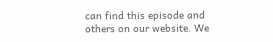can find this episode and others on our website. We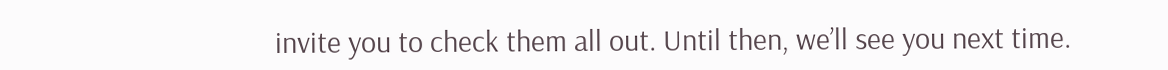invite you to check them all out. Until then, we’ll see you next time.